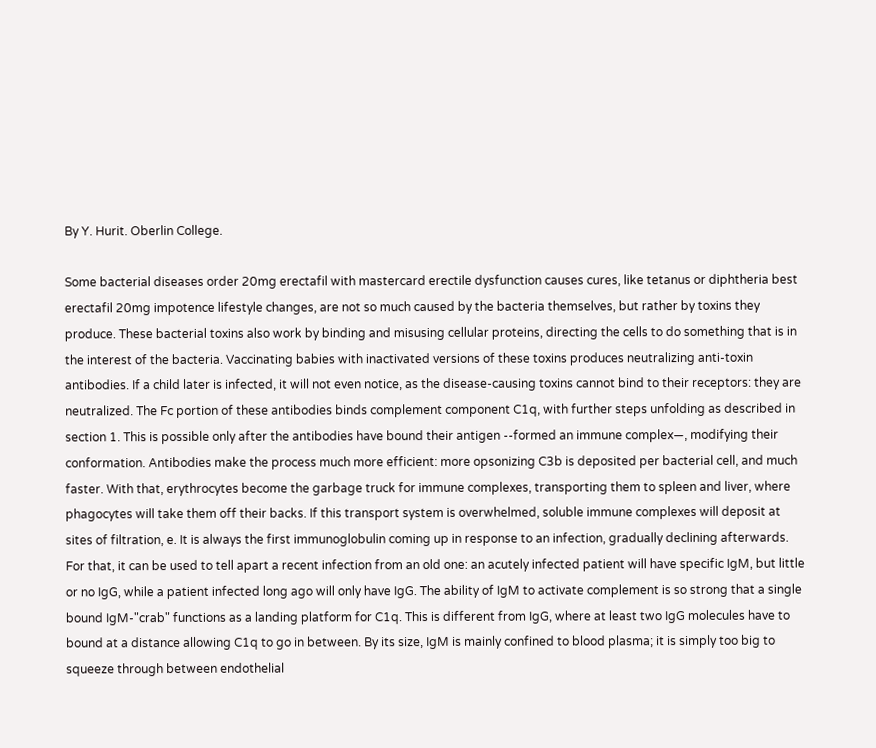By Y. Hurit. Oberlin College.

Some bacterial diseases order 20mg erectafil with mastercard erectile dysfunction causes cures, like tetanus or diphtheria best erectafil 20mg impotence lifestyle changes, are not so much caused by the bacteria themselves, but rather by toxins they produce. These bacterial toxins also work by binding and misusing cellular proteins, directing the cells to do something that is in the interest of the bacteria. Vaccinating babies with inactivated versions of these toxins produces neutralizing anti-toxin antibodies. If a child later is infected, it will not even notice, as the disease-causing toxins cannot bind to their receptors: they are neutralized. The Fc portion of these antibodies binds complement component C1q, with further steps unfolding as described in section 1. This is possible only after the antibodies have bound their antigen --formed an immune complex—, modifying their conformation. Antibodies make the process much more efficient: more opsonizing C3b is deposited per bacterial cell, and much faster. With that, erythrocytes become the garbage truck for immune complexes, transporting them to spleen and liver, where phagocytes will take them off their backs. If this transport system is overwhelmed, soluble immune complexes will deposit at sites of filtration, e. It is always the first immunoglobulin coming up in response to an infection, gradually declining afterwards. For that, it can be used to tell apart a recent infection from an old one: an acutely infected patient will have specific IgM, but little or no IgG, while a patient infected long ago will only have IgG. The ability of IgM to activate complement is so strong that a single bound IgM-"crab" functions as a landing platform for C1q. This is different from IgG, where at least two IgG molecules have to bound at a distance allowing C1q to go in between. By its size, IgM is mainly confined to blood plasma; it is simply too big to squeeze through between endothelial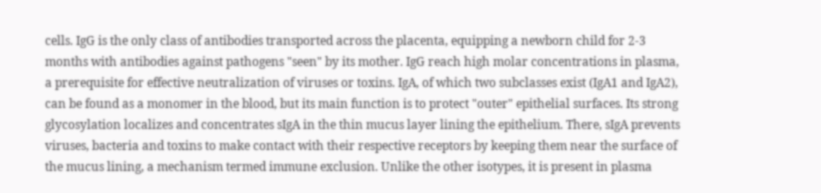cells. IgG is the only class of antibodies transported across the placenta, equipping a newborn child for 2-3 months with antibodies against pathogens "seen" by its mother. IgG reach high molar concentrations in plasma, a prerequisite for effective neutralization of viruses or toxins. IgA, of which two subclasses exist (IgA1 and IgA2), can be found as a monomer in the blood, but its main function is to protect "outer" epithelial surfaces. Its strong glycosylation localizes and concentrates sIgA in the thin mucus layer lining the epithelium. There, sIgA prevents viruses, bacteria and toxins to make contact with their respective receptors by keeping them near the surface of the mucus lining, a mechanism termed immune exclusion. Unlike the other isotypes, it is present in plasma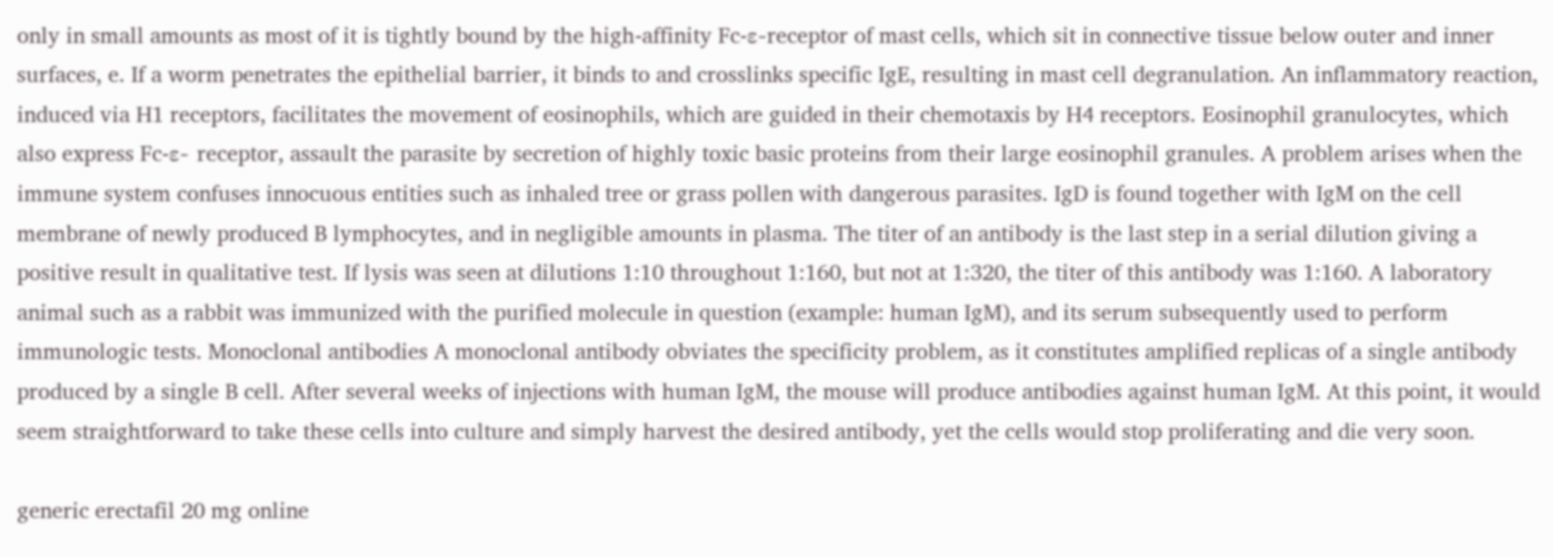only in small amounts as most of it is tightly bound by the high-affinity Fc-ε-receptor of mast cells, which sit in connective tissue below outer and inner surfaces, e. If a worm penetrates the epithelial barrier, it binds to and crosslinks specific IgE, resulting in mast cell degranulation. An inflammatory reaction, induced via H1 receptors, facilitates the movement of eosinophils, which are guided in their chemotaxis by H4 receptors. Eosinophil granulocytes, which also express Fc-ε- receptor, assault the parasite by secretion of highly toxic basic proteins from their large eosinophil granules. A problem arises when the immune system confuses innocuous entities such as inhaled tree or grass pollen with dangerous parasites. IgD is found together with IgM on the cell membrane of newly produced B lymphocytes, and in negligible amounts in plasma. The titer of an antibody is the last step in a serial dilution giving a positive result in qualitative test. If lysis was seen at dilutions 1:10 throughout 1:160, but not at 1:320, the titer of this antibody was 1:160. A laboratory animal such as a rabbit was immunized with the purified molecule in question (example: human IgM), and its serum subsequently used to perform immunologic tests. Monoclonal antibodies A monoclonal antibody obviates the specificity problem, as it constitutes amplified replicas of a single antibody produced by a single B cell. After several weeks of injections with human IgM, the mouse will produce antibodies against human IgM. At this point, it would seem straightforward to take these cells into culture and simply harvest the desired antibody, yet the cells would stop proliferating and die very soon.

generic erectafil 20 mg online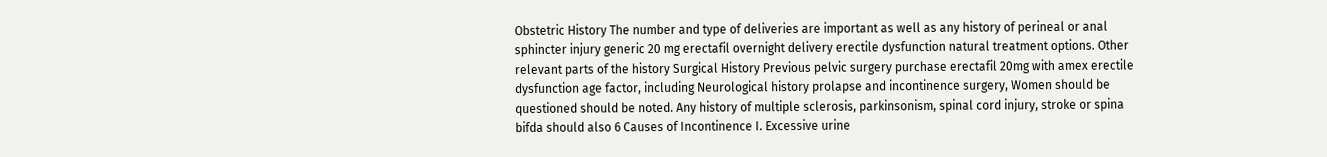Obstetric History The number and type of deliveries are important as well as any history of perineal or anal sphincter injury generic 20 mg erectafil overnight delivery erectile dysfunction natural treatment options. Other relevant parts of the history Surgical History Previous pelvic surgery purchase erectafil 20mg with amex erectile dysfunction age factor, including Neurological history prolapse and incontinence surgery, Women should be questioned should be noted. Any history of multiple sclerosis, parkinsonism, spinal cord injury, stroke or spina bifda should also 6 Causes of Incontinence I. Excessive urine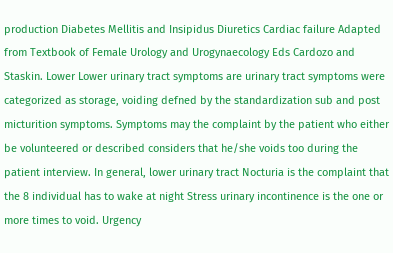production Diabetes Mellitis and Insipidus Diuretics Cardiac failure Adapted from Textbook of Female Urology and Urogynaecology Eds Cardozo and Staskin. Lower Lower urinary tract symptoms are urinary tract symptoms were categorized as storage, voiding defned by the standardization sub and post micturition symptoms. Symptoms may the complaint by the patient who either be volunteered or described considers that he/she voids too during the patient interview. In general, lower urinary tract Nocturia is the complaint that the 8 individual has to wake at night Stress urinary incontinence is the one or more times to void. Urgency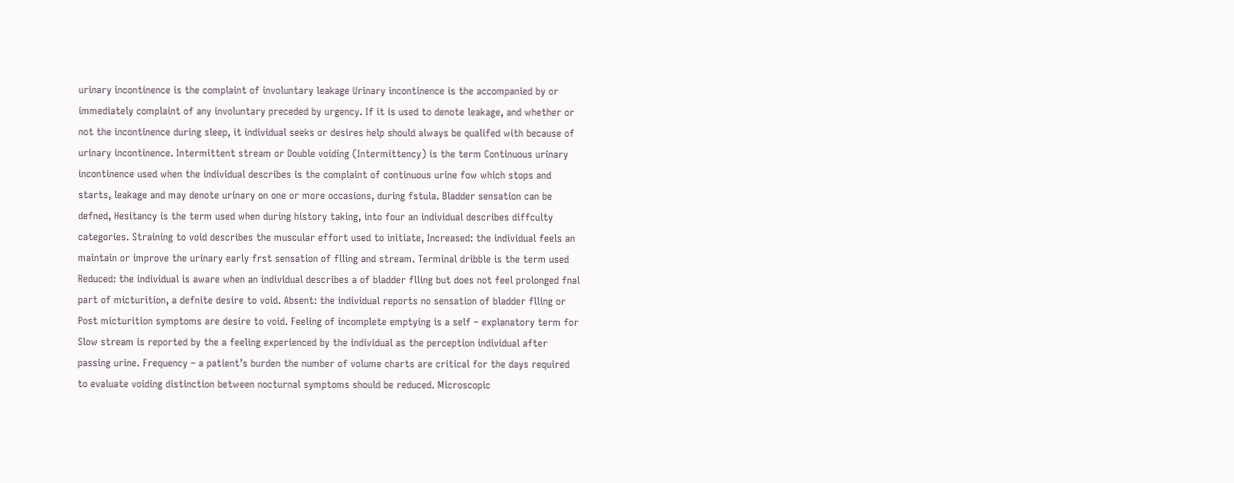urinary incontinence is the complaint of involuntary leakage Urinary incontinence is the accompanied by or immediately complaint of any involuntary preceded by urgency. If it is used to denote leakage, and whether or not the incontinence during sleep, it individual seeks or desires help should always be qualifed with because of urinary incontinence. Intermittent stream or Double voiding (Intermittency) is the term Continuous urinary incontinence used when the individual describes is the complaint of continuous urine fow which stops and starts, leakage and may denote urinary on one or more occasions, during fstula. Bladder sensation can be defned, Hesitancy is the term used when during history taking, into four an individual describes diffculty categories. Straining to void describes the muscular effort used to initiate, Increased: the individual feels an maintain or improve the urinary early frst sensation of flling and stream. Terminal dribble is the term used Reduced: the individual is aware when an individual describes a of bladder flling but does not feel prolonged fnal part of micturition, a defnite desire to void. Absent: the individual reports no sensation of bladder flling or Post micturition symptoms are desire to void. Feeling of incomplete emptying is a self – explanatory term for Slow stream is reported by the a feeling experienced by the individual as the perception individual after passing urine. Frequency – a patient’s burden the number of volume charts are critical for the days required to evaluate voiding distinction between nocturnal symptoms should be reduced. Microscopic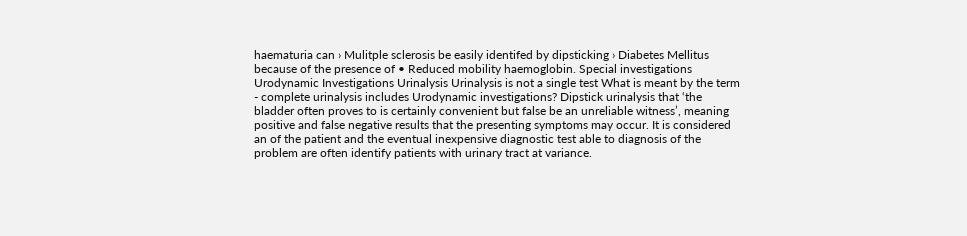haematuria can › Mulitple sclerosis be easily identifed by dipsticking › Diabetes Mellitus because of the presence of • Reduced mobility haemoglobin. Special investigations Urodynamic Investigations Urinalysis Urinalysis is not a single test What is meant by the term - complete urinalysis includes Urodynamic investigations? Dipstick urinalysis that ‘the bladder often proves to is certainly convenient but false be an unreliable witness’, meaning positive and false negative results that the presenting symptoms may occur. It is considered an of the patient and the eventual inexpensive diagnostic test able to diagnosis of the problem are often identify patients with urinary tract at variance.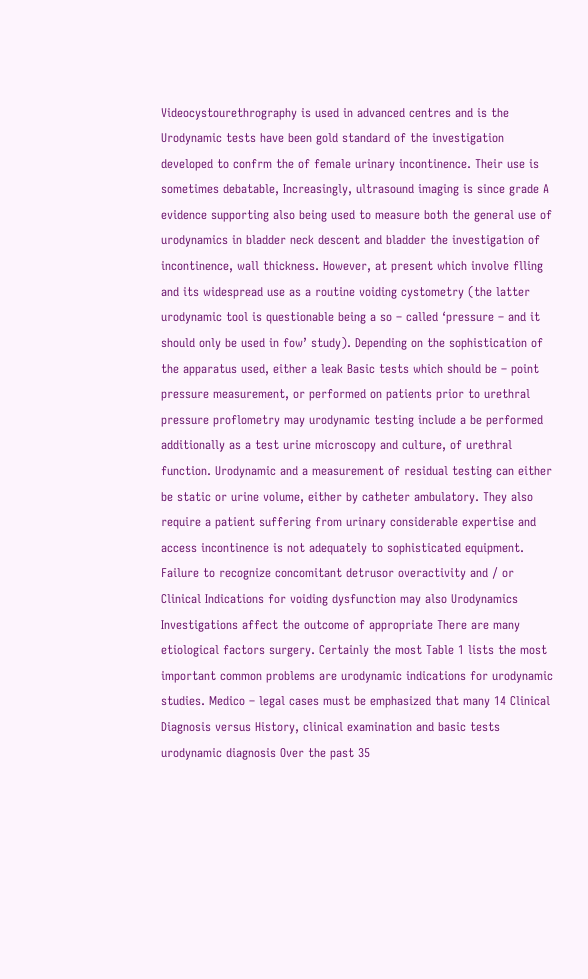Videocystourethrography is used in advanced centres and is the Urodynamic tests have been gold standard of the investigation developed to confrm the of female urinary incontinence. Their use is sometimes debatable, Increasingly, ultrasound imaging is since grade A evidence supporting also being used to measure both the general use of urodynamics in bladder neck descent and bladder the investigation of incontinence, wall thickness. However, at present which involve flling and its widespread use as a routine voiding cystometry (the latter urodynamic tool is questionable being a so – called ‘pressure – and it should only be used in fow’ study). Depending on the sophistication of the apparatus used, either a leak Basic tests which should be – point pressure measurement, or performed on patients prior to urethral pressure proflometry may urodynamic testing include a be performed additionally as a test urine microscopy and culture, of urethral function. Urodynamic and a measurement of residual testing can either be static or urine volume, either by catheter ambulatory. They also require a patient suffering from urinary considerable expertise and access incontinence is not adequately to sophisticated equipment. Failure to recognize concomitant detrusor overactivity and / or Clinical Indications for voiding dysfunction may also Urodynamics Investigations affect the outcome of appropriate There are many etiological factors surgery. Certainly the most Table 1 lists the most important common problems are urodynamic indications for urodynamic studies. Medico – legal cases must be emphasized that many 14 Clinical Diagnosis versus History, clinical examination and basic tests urodynamic diagnosis Over the past 35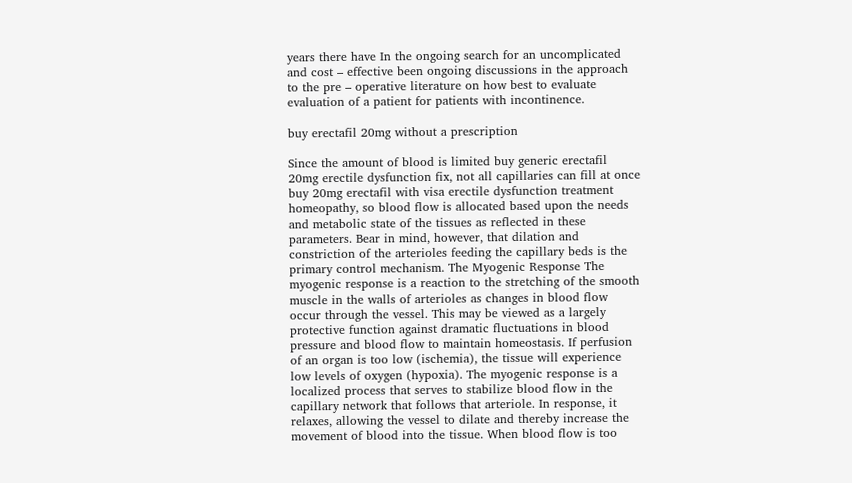years there have In the ongoing search for an uncomplicated and cost – effective been ongoing discussions in the approach to the pre – operative literature on how best to evaluate evaluation of a patient for patients with incontinence.

buy erectafil 20mg without a prescription

Since the amount of blood is limited buy generic erectafil 20mg erectile dysfunction fix, not all capillaries can fill at once buy 20mg erectafil with visa erectile dysfunction treatment homeopathy, so blood flow is allocated based upon the needs and metabolic state of the tissues as reflected in these parameters. Bear in mind, however, that dilation and constriction of the arterioles feeding the capillary beds is the primary control mechanism. The Myogenic Response The myogenic response is a reaction to the stretching of the smooth muscle in the walls of arterioles as changes in blood flow occur through the vessel. This may be viewed as a largely protective function against dramatic fluctuations in blood pressure and blood flow to maintain homeostasis. If perfusion of an organ is too low (ischemia), the tissue will experience low levels of oxygen (hypoxia). The myogenic response is a localized process that serves to stabilize blood flow in the capillary network that follows that arteriole. In response, it relaxes, allowing the vessel to dilate and thereby increase the movement of blood into the tissue. When blood flow is too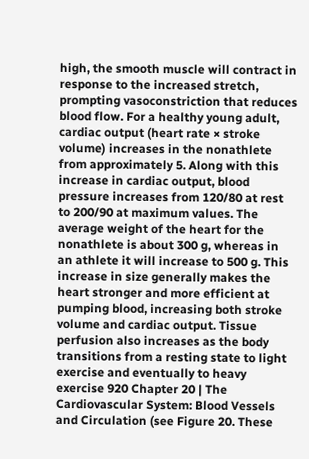high, the smooth muscle will contract in response to the increased stretch, prompting vasoconstriction that reduces blood flow. For a healthy young adult, cardiac output (heart rate × stroke volume) increases in the nonathlete from approximately 5. Along with this increase in cardiac output, blood pressure increases from 120/80 at rest to 200/90 at maximum values. The average weight of the heart for the nonathlete is about 300 g, whereas in an athlete it will increase to 500 g. This increase in size generally makes the heart stronger and more efficient at pumping blood, increasing both stroke volume and cardiac output. Tissue perfusion also increases as the body transitions from a resting state to light exercise and eventually to heavy exercise 920 Chapter 20 | The Cardiovascular System: Blood Vessels and Circulation (see Figure 20. These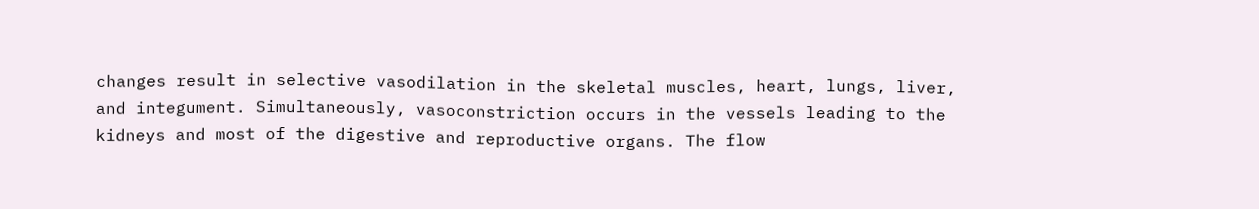changes result in selective vasodilation in the skeletal muscles, heart, lungs, liver, and integument. Simultaneously, vasoconstriction occurs in the vessels leading to the kidneys and most of the digestive and reproductive organs. The flow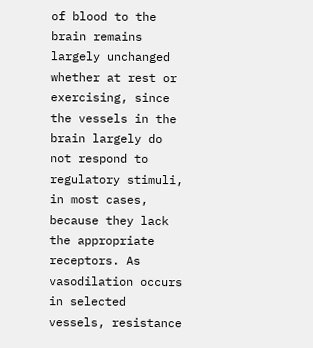of blood to the brain remains largely unchanged whether at rest or exercising, since the vessels in the brain largely do not respond to regulatory stimuli, in most cases, because they lack the appropriate receptors. As vasodilation occurs in selected vessels, resistance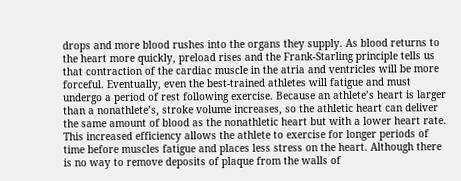drops and more blood rushes into the organs they supply. As blood returns to the heart more quickly, preload rises and the Frank-Starling principle tells us that contraction of the cardiac muscle in the atria and ventricles will be more forceful. Eventually, even the best-trained athletes will fatigue and must undergo a period of rest following exercise. Because an athlete’s heart is larger than a nonathlete’s, stroke volume increases, so the athletic heart can deliver the same amount of blood as the nonathletic heart but with a lower heart rate. This increased efficiency allows the athlete to exercise for longer periods of time before muscles fatigue and places less stress on the heart. Although there is no way to remove deposits of plaque from the walls of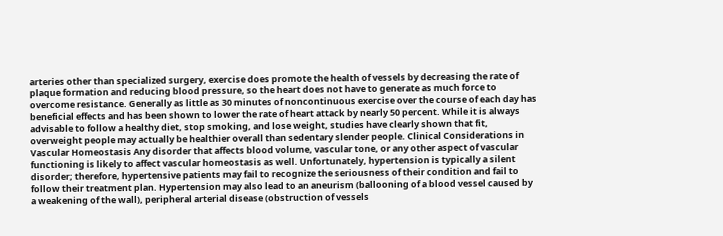arteries other than specialized surgery, exercise does promote the health of vessels by decreasing the rate of plaque formation and reducing blood pressure, so the heart does not have to generate as much force to overcome resistance. Generally as little as 30 minutes of noncontinuous exercise over the course of each day has beneficial effects and has been shown to lower the rate of heart attack by nearly 50 percent. While it is always advisable to follow a healthy diet, stop smoking, and lose weight, studies have clearly shown that fit, overweight people may actually be healthier overall than sedentary slender people. Clinical Considerations in Vascular Homeostasis Any disorder that affects blood volume, vascular tone, or any other aspect of vascular functioning is likely to affect vascular homeostasis as well. Unfortunately, hypertension is typically a silent disorder; therefore, hypertensive patients may fail to recognize the seriousness of their condition and fail to follow their treatment plan. Hypertension may also lead to an aneurism (ballooning of a blood vessel caused by a weakening of the wall), peripheral arterial disease (obstruction of vessels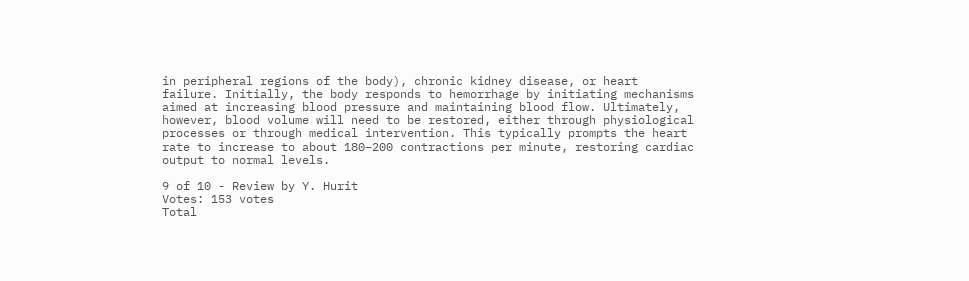in peripheral regions of the body), chronic kidney disease, or heart failure. Initially, the body responds to hemorrhage by initiating mechanisms aimed at increasing blood pressure and maintaining blood flow. Ultimately, however, blood volume will need to be restored, either through physiological processes or through medical intervention. This typically prompts the heart rate to increase to about 180–200 contractions per minute, restoring cardiac output to normal levels.

9 of 10 - Review by Y. Hurit
Votes: 153 votes
Total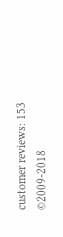customer reviews: 153
©2009-2018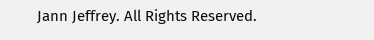Jann Jeffrey. All Rights Reserved.